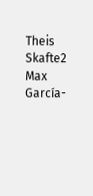Theis Skafte2 Max García-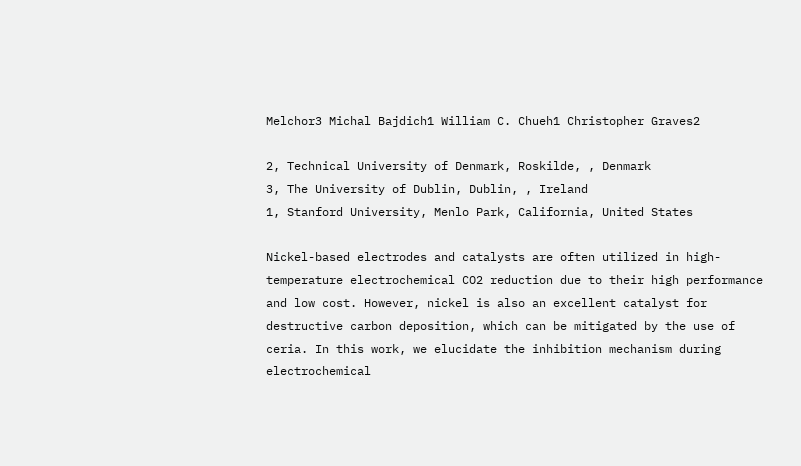Melchor3 Michal Bajdich1 William C. Chueh1 Christopher Graves2

2, Technical University of Denmark, Roskilde, , Denmark
3, The University of Dublin, Dublin, , Ireland
1, Stanford University, Menlo Park, California, United States

Nickel-based electrodes and catalysts are often utilized in high-temperature electrochemical CO2 reduction due to their high performance and low cost. However, nickel is also an excellent catalyst for destructive carbon deposition, which can be mitigated by the use of ceria. In this work, we elucidate the inhibition mechanism during electrochemical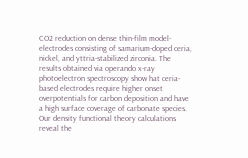CO2 reduction on dense thin-film model-electrodes consisting of samarium-doped ceria, nickel, and yttria-stabilized zirconia. The results obtained via operando x-ray photoelectron spectroscopy show hat ceria-based electrodes require higher onset overpotentials for carbon deposition and have a high surface coverage of carbonate species. Our density functional theory calculations reveal the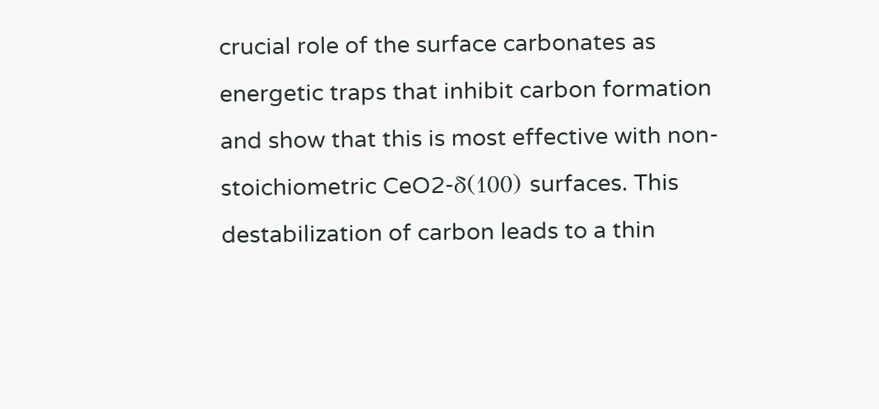crucial role of the surface carbonates as energetic traps that inhibit carbon formation and show that this is most effective with non-stoichiometric CeO2-δ(100) surfaces. This destabilization of carbon leads to a thin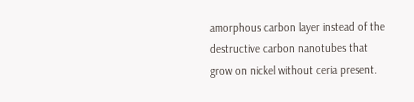amorphous carbon layer instead of the destructive carbon nanotubes that grow on nickel without ceria present.